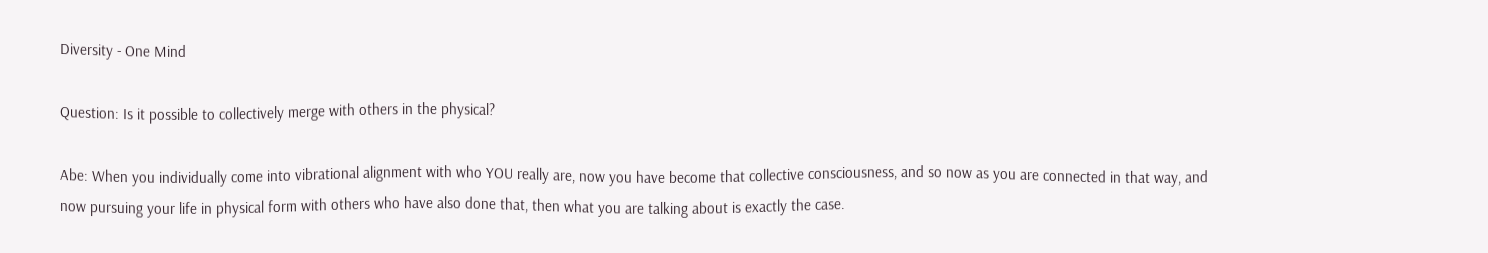Diversity - One Mind

Question: Is it possible to collectively merge with others in the physical?

Abe: When you individually come into vibrational alignment with who YOU really are, now you have become that collective consciousness, and so now as you are connected in that way, and now pursuing your life in physical form with others who have also done that, then what you are talking about is exactly the case.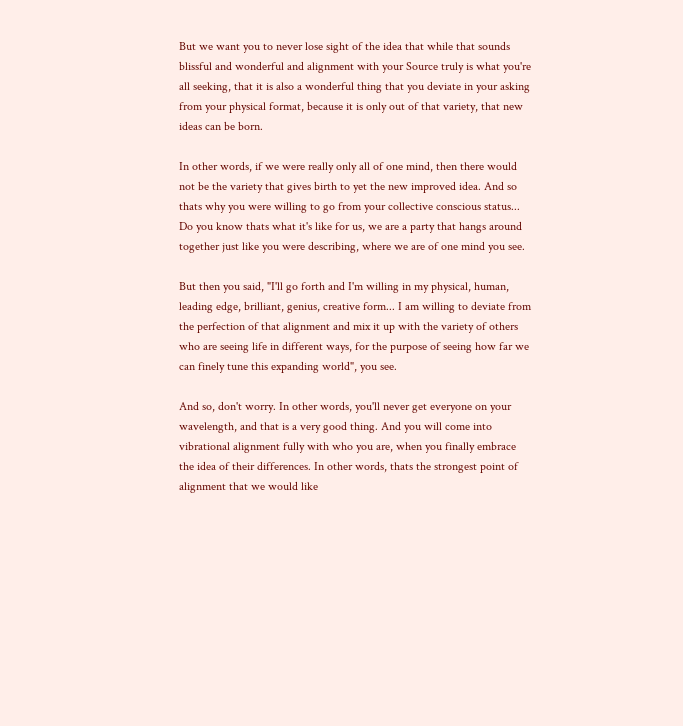But we want you to never lose sight of the idea that while that sounds blissful and wonderful and alignment with your Source truly is what you're all seeking, that it is also a wonderful thing that you deviate in your asking from your physical format, because it is only out of that variety, that new ideas can be born.

In other words, if we were really only all of one mind, then there would not be the variety that gives birth to yet the new improved idea. And so thats why you were willing to go from your collective conscious status... Do you know thats what it's like for us, we are a party that hangs around together just like you were describing, where we are of one mind you see.

But then you said, "I'll go forth and I'm willing in my physical, human, leading edge, brilliant, genius, creative form... I am willing to deviate from the perfection of that alignment and mix it up with the variety of others who are seeing life in different ways, for the purpose of seeing how far we can finely tune this expanding world", you see.

And so, don't worry. In other words, you'll never get everyone on your wavelength, and that is a very good thing. And you will come into vibrational alignment fully with who you are, when you finally embrace the idea of their differences. In other words, thats the strongest point of alignment that we would like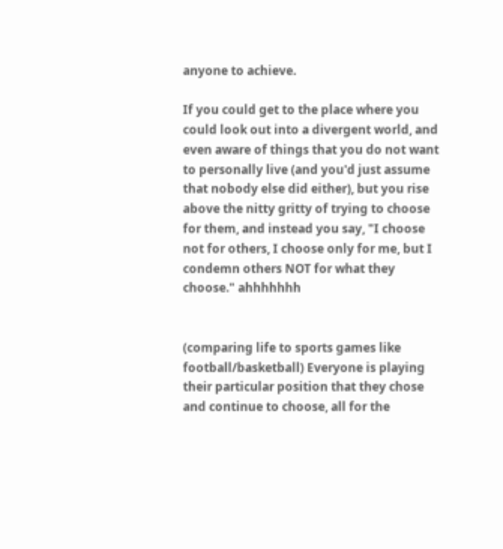anyone to achieve.

If you could get to the place where you could look out into a divergent world, and even aware of things that you do not want to personally live (and you'd just assume that nobody else did either), but you rise above the nitty gritty of trying to choose for them, and instead you say, "I choose not for others, I choose only for me, but I condemn others NOT for what they choose." ahhhhhhh


(comparing life to sports games like football/basketball) Everyone is playing their particular position that they chose and continue to choose, all for the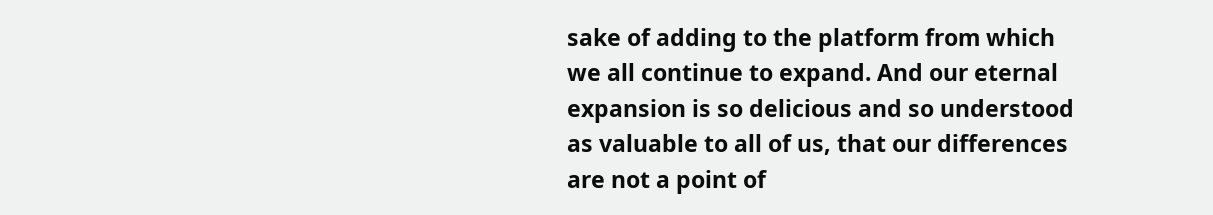sake of adding to the platform from which we all continue to expand. And our eternal expansion is so delicious and so understood as valuable to all of us, that our differences are not a point of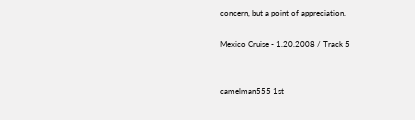concern, but a point of appreciation.

Mexico Cruise - 1.20.2008 / Track 5


camelman555 1st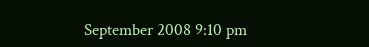September 2008 9:10 pm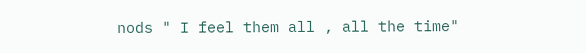nods " I feel them all , all the time"